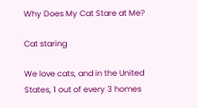Why Does My Cat Stare at Me?

Cat staring

We love cats, and in the United States, 1 out of every 3 homes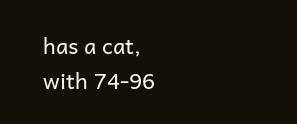has a cat, with 74-96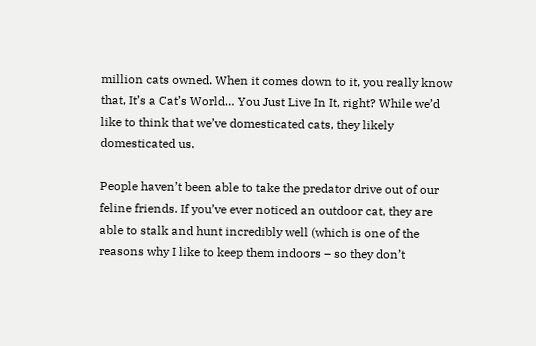million cats owned. When it comes down to it, you really know that, It’s a Cat’s World… You Just Live In It, right? While we’d like to think that we’ve domesticated cats, they likely domesticated us.

People haven’t been able to take the predator drive out of our feline friends. If you’ve ever noticed an outdoor cat, they are able to stalk and hunt incredibly well (which is one of the reasons why I like to keep them indoors – so they don’t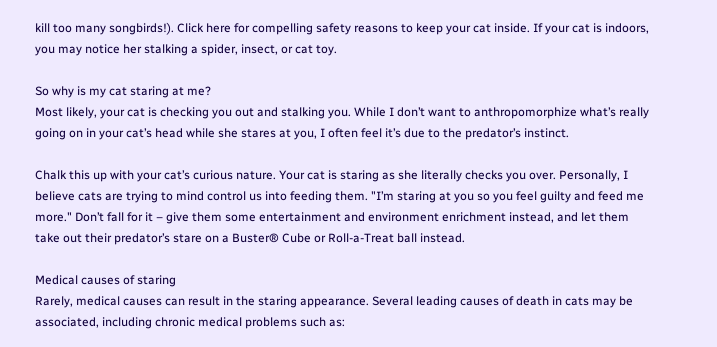kill too many songbirds!). Click here for compelling safety reasons to keep your cat inside. If your cat is indoors, you may notice her stalking a spider, insect, or cat toy.

So why is my cat staring at me?
Most likely, your cat is checking you out and stalking you. While I don’t want to anthropomorphize what’s really going on in your cat’s head while she stares at you, I often feel it’s due to the predator’s instinct.

Chalk this up with your cat’s curious nature. Your cat is staring as she literally checks you over. Personally, I believe cats are trying to mind control us into feeding them. "I’m staring at you so you feel guilty and feed me more." Don’t fall for it – give them some entertainment and environment enrichment instead, and let them take out their predator’s stare on a Buster® Cube or Roll-a-Treat ball instead.

Medical causes of staring
Rarely, medical causes can result in the staring appearance. Several leading causes of death in cats may be associated, including chronic medical problems such as: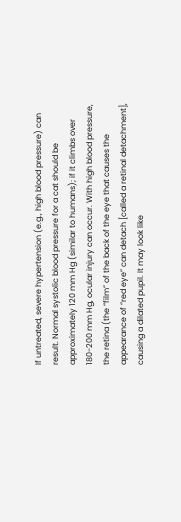If untreated, severe hypertension (e.g., high blood pressure) can result. Normal systolic blood pressure for a cat should be approximately 120 mm Hg (similar to humans); if it climbs over 180-200 mm Hg, ocular injury can occur. With high blood pressure, the retina (the “film” of the back of the eye that causes the appearance of “red eye” can detach [called a retinal detachment], causing a dilated pupil. It may look like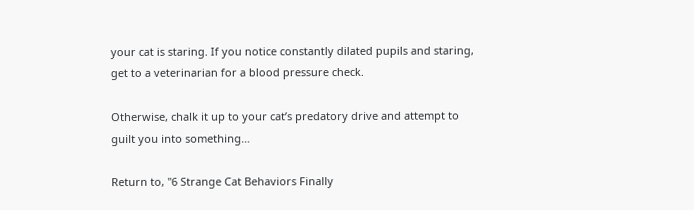your cat is staring. If you notice constantly dilated pupils and staring, get to a veterinarian for a blood pressure check.

Otherwise, chalk it up to your cat’s predatory drive and attempt to guilt you into something…

Return to, "6 Strange Cat Behaviors Finally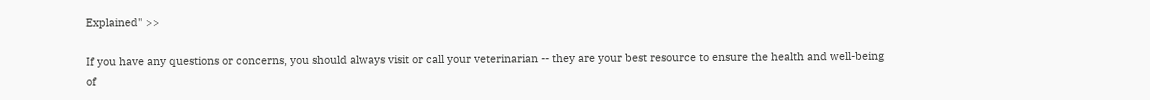Explained" >>

If you have any questions or concerns, you should always visit or call your veterinarian -- they are your best resource to ensure the health and well-being of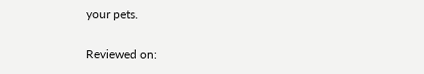your pets.

Reviewed on: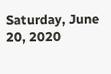Saturday, June 20, 2020